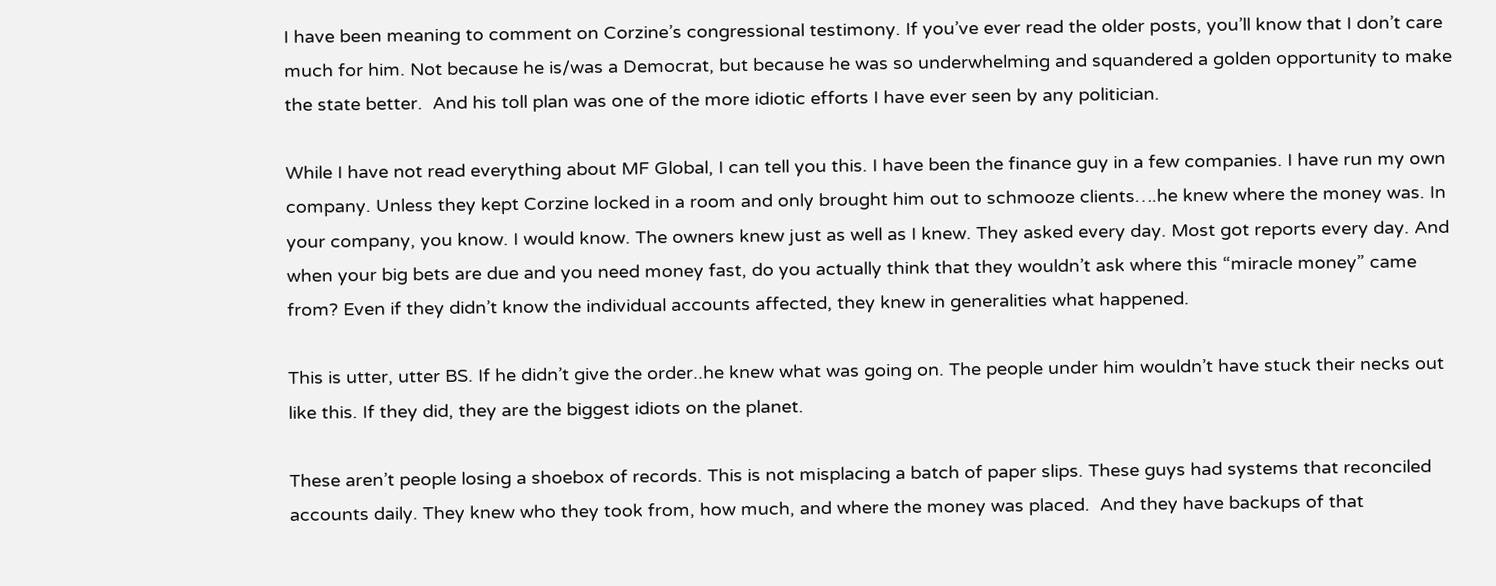I have been meaning to comment on Corzine’s congressional testimony. If you’ve ever read the older posts, you’ll know that I don’t care much for him. Not because he is/was a Democrat, but because he was so underwhelming and squandered a golden opportunity to make the state better.  And his toll plan was one of the more idiotic efforts I have ever seen by any politician.

While I have not read everything about MF Global, I can tell you this. I have been the finance guy in a few companies. I have run my own company. Unless they kept Corzine locked in a room and only brought him out to schmooze clients….he knew where the money was. In your company, you know. I would know. The owners knew just as well as I knew. They asked every day. Most got reports every day. And when your big bets are due and you need money fast, do you actually think that they wouldn’t ask where this “miracle money” came from? Even if they didn’t know the individual accounts affected, they knew in generalities what happened.

This is utter, utter BS. If he didn’t give the order..he knew what was going on. The people under him wouldn’t have stuck their necks out like this. If they did, they are the biggest idiots on the planet.

These aren’t people losing a shoebox of records. This is not misplacing a batch of paper slips. These guys had systems that reconciled accounts daily. They knew who they took from, how much, and where the money was placed.  And they have backups of that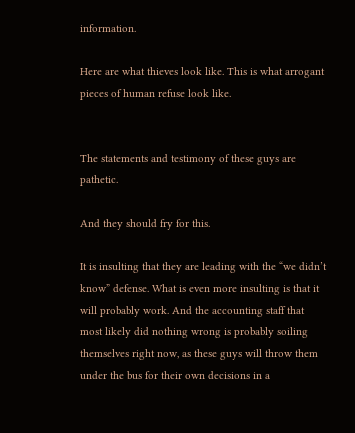information.

Here are what thieves look like. This is what arrogant pieces of human refuse look like.


The statements and testimony of these guys are pathetic.

And they should fry for this.

It is insulting that they are leading with the “we didn’t know” defense. What is even more insulting is that it will probably work. And the accounting staff that most likely did nothing wrong is probably soiling themselves right now, as these guys will throw them under the bus for their own decisions in a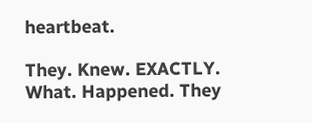heartbeat.

They. Knew. EXACTLY. What. Happened. They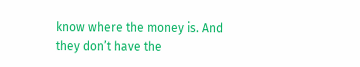know where the money is. And they don’t have the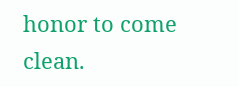honor to come clean.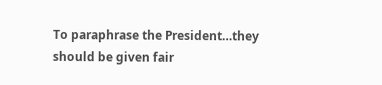To paraphrase the President…they should be given fair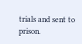trials and sent to prison.